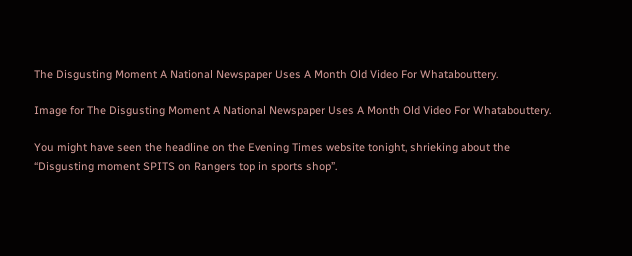The Disgusting Moment A National Newspaper Uses A Month Old Video For Whatabouttery.

Image for The Disgusting Moment A National Newspaper Uses A Month Old Video For Whatabouttery.

You might have seen the headline on the Evening Times website tonight, shrieking about the “Disgusting moment SPITS on Rangers top in sports shop”.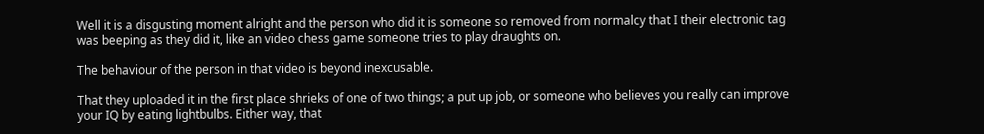Well it is a disgusting moment alright and the person who did it is someone so removed from normalcy that I their electronic tag was beeping as they did it, like an video chess game someone tries to play draughts on.

The behaviour of the person in that video is beyond inexcusable.

That they uploaded it in the first place shrieks of one of two things; a put up job, or someone who believes you really can improve your IQ by eating lightbulbs. Either way, that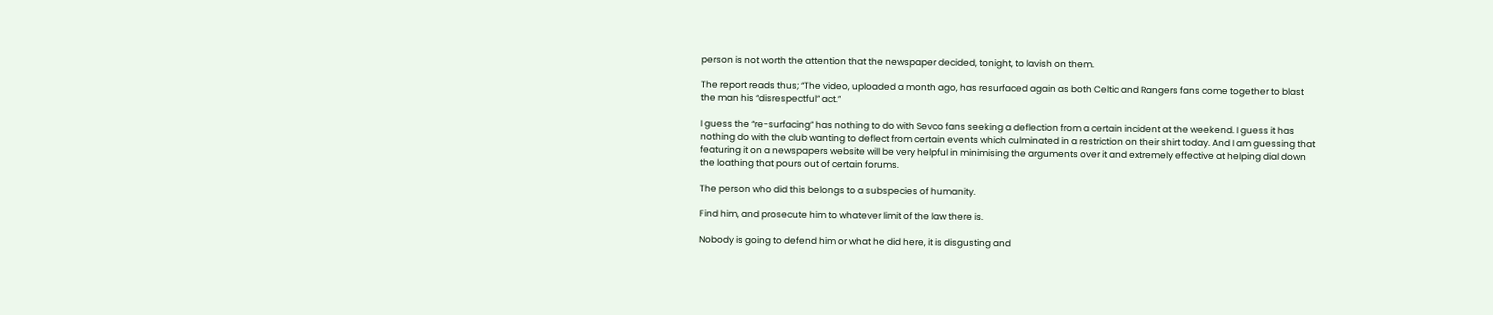person is not worth the attention that the newspaper decided, tonight, to lavish on them.

The report reads thus; “The video, uploaded a month ago, has resurfaced again as both Celtic and Rangers fans come together to blast the man his “disrespectful” act.”

I guess the “re-surfacing” has nothing to do with Sevco fans seeking a deflection from a certain incident at the weekend. I guess it has nothing do with the club wanting to deflect from certain events which culminated in a restriction on their shirt today. And I am guessing that featuring it on a newspapers website will be very helpful in minimising the arguments over it and extremely effective at helping dial down the loathing that pours out of certain forums.

The person who did this belongs to a subspecies of humanity.

Find him, and prosecute him to whatever limit of the law there is.

Nobody is going to defend him or what he did here, it is disgusting and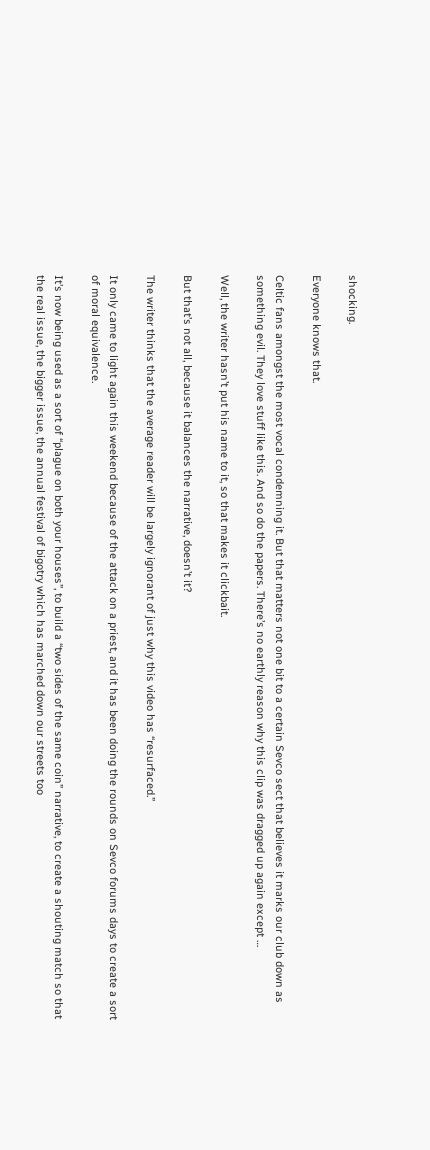shocking.

Everyone knows that.

Celtic fans amongst the most vocal condemning it. But that matters not one bit to a certain Sevco sect that believes it marks our club down as something evil. They love stuff like this. And so do the papers. There’s no earthly reason why this clip was dragged up again except …

Well, the writer hasn’t put his name to it, so that makes it clickbait.

But that’s not all, because it balances the narrative, doesn’t it?

The writer thinks that the average reader will be largely ignorant of just why this video has “resurfaced.”

It only came to light again this weekend because of the attack on a priest, and it has been doing the rounds on Sevco forums days to create a sort of moral equivalence.

It’s now being used as a sort of “plague on both your houses”, to build a “two sides of the same coin” narrative, to create a shouting match so that the real issue, the bigger issue, the annual festival of bigotry which has marched down our streets too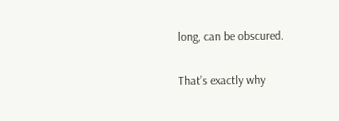long, can be obscured.

That’s exactly why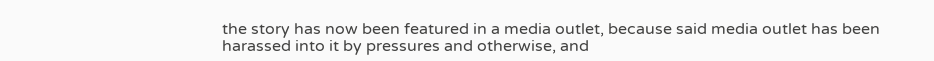the story has now been featured in a media outlet, because said media outlet has been harassed into it by pressures and otherwise, and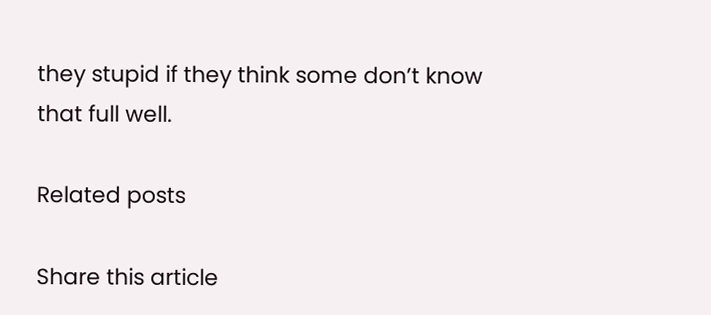they stupid if they think some don’t know that full well.

Related posts

Share this article